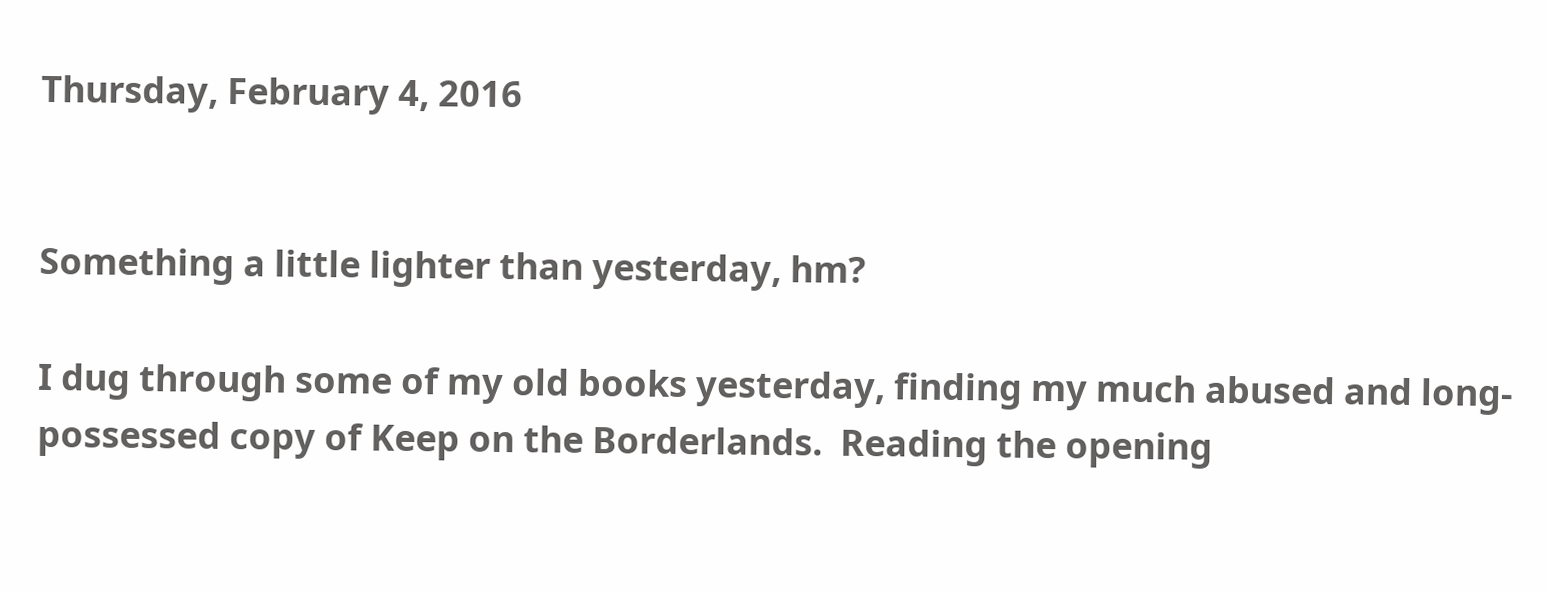Thursday, February 4, 2016


Something a little lighter than yesterday, hm?

I dug through some of my old books yesterday, finding my much abused and long-possessed copy of Keep on the Borderlands.  Reading the opening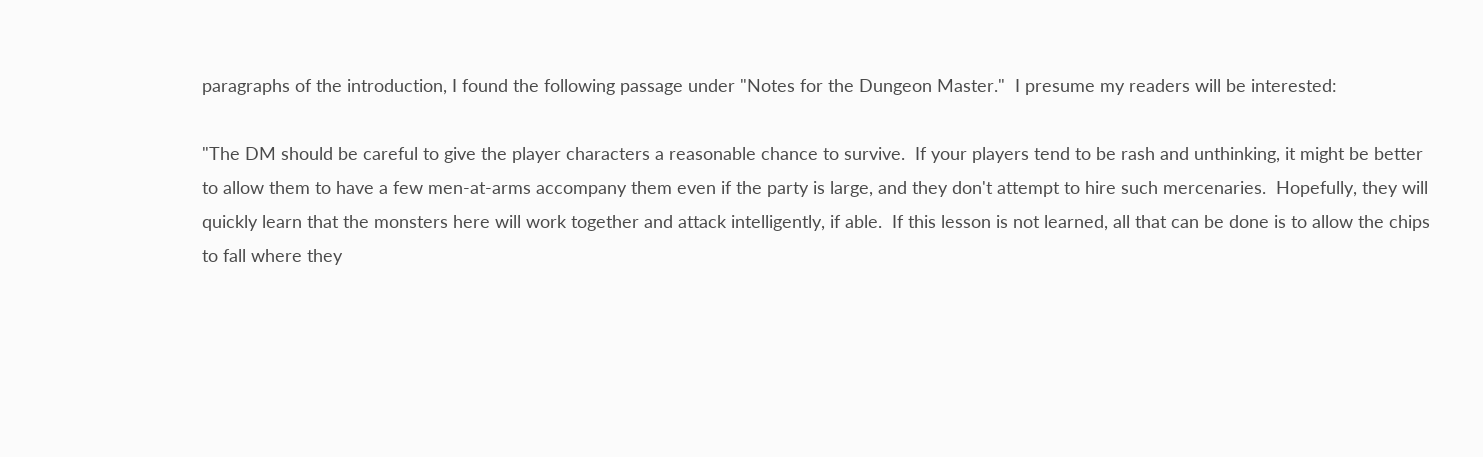paragraphs of the introduction, I found the following passage under "Notes for the Dungeon Master."  I presume my readers will be interested:

"The DM should be careful to give the player characters a reasonable chance to survive.  If your players tend to be rash and unthinking, it might be better to allow them to have a few men-at-arms accompany them even if the party is large, and they don't attempt to hire such mercenaries.  Hopefully, they will quickly learn that the monsters here will work together and attack intelligently, if able.  If this lesson is not learned, all that can be done is to allow the chips to fall where they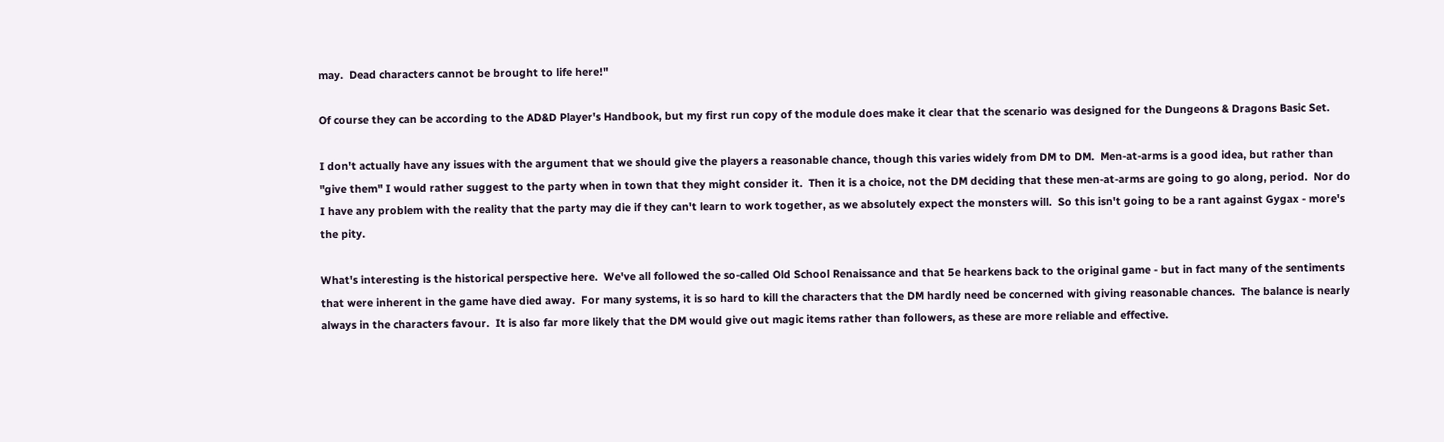may.  Dead characters cannot be brought to life here!"

Of course they can be according to the AD&D Player's Handbook, but my first run copy of the module does make it clear that the scenario was designed for the Dungeons & Dragons Basic Set.

I don't actually have any issues with the argument that we should give the players a reasonable chance, though this varies widely from DM to DM.  Men-at-arms is a good idea, but rather than "give them" I would rather suggest to the party when in town that they might consider it.  Then it is a choice, not the DM deciding that these men-at-arms are going to go along, period.  Nor do I have any problem with the reality that the party may die if they can't learn to work together, as we absolutely expect the monsters will.  So this isn't going to be a rant against Gygax - more's the pity.

What's interesting is the historical perspective here.  We've all followed the so-called Old School Renaissance and that 5e hearkens back to the original game - but in fact many of the sentiments that were inherent in the game have died away.  For many systems, it is so hard to kill the characters that the DM hardly need be concerned with giving reasonable chances.  The balance is nearly always in the characters favour.  It is also far more likely that the DM would give out magic items rather than followers, as these are more reliable and effective.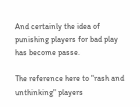And certainly the idea of punishing players for bad play has become passe.

The reference here to "rash and unthinking" players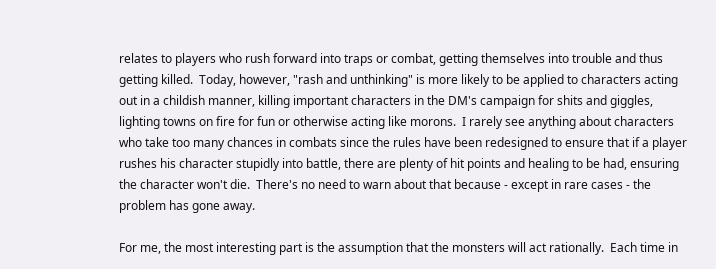relates to players who rush forward into traps or combat, getting themselves into trouble and thus getting killed.  Today, however, "rash and unthinking" is more likely to be applied to characters acting out in a childish manner, killing important characters in the DM's campaign for shits and giggles, lighting towns on fire for fun or otherwise acting like morons.  I rarely see anything about characters who take too many chances in combats since the rules have been redesigned to ensure that if a player rushes his character stupidly into battle, there are plenty of hit points and healing to be had, ensuring the character won't die.  There's no need to warn about that because - except in rare cases - the problem has gone away.

For me, the most interesting part is the assumption that the monsters will act rationally.  Each time in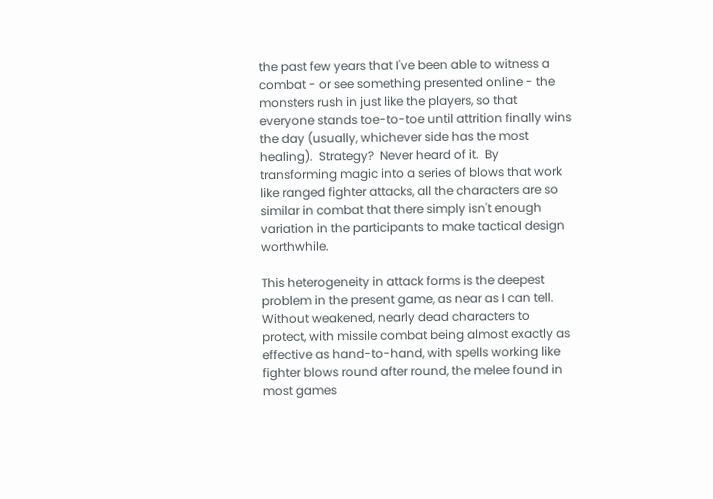the past few years that I've been able to witness a combat - or see something presented online - the monsters rush in just like the players, so that everyone stands toe-to-toe until attrition finally wins the day (usually, whichever side has the most healing).  Strategy?  Never heard of it.  By transforming magic into a series of blows that work like ranged fighter attacks, all the characters are so similar in combat that there simply isn't enough variation in the participants to make tactical design worthwhile.

This heterogeneity in attack forms is the deepest problem in the present game, as near as I can tell.  Without weakened, nearly dead characters to protect, with missile combat being almost exactly as effective as hand-to-hand, with spells working like fighter blows round after round, the melee found in most games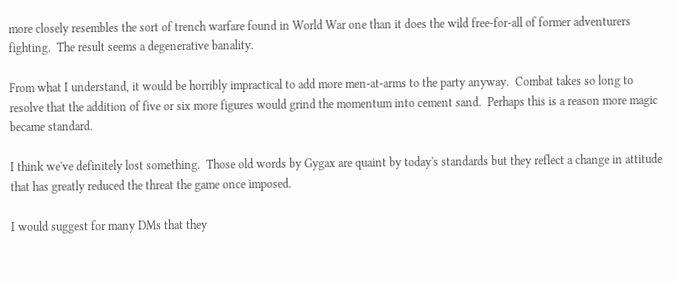more closely resembles the sort of trench warfare found in World War one than it does the wild free-for-all of former adventurers fighting.  The result seems a degenerative banality.

From what I understand, it would be horribly impractical to add more men-at-arms to the party anyway.  Combat takes so long to resolve that the addition of five or six more figures would grind the momentum into cement sand.  Perhaps this is a reason more magic became standard.

I think we've definitely lost something.  Those old words by Gygax are quaint by today's standards but they reflect a change in attitude that has greatly reduced the threat the game once imposed.

I would suggest for many DMs that they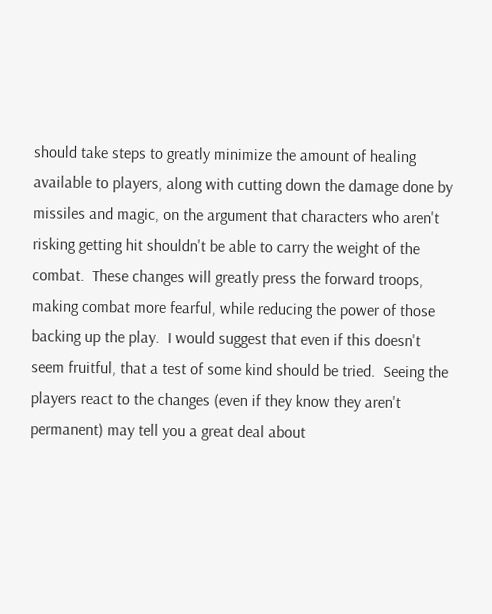should take steps to greatly minimize the amount of healing available to players, along with cutting down the damage done by missiles and magic, on the argument that characters who aren't risking getting hit shouldn't be able to carry the weight of the combat.  These changes will greatly press the forward troops, making combat more fearful, while reducing the power of those backing up the play.  I would suggest that even if this doesn't seem fruitful, that a test of some kind should be tried.  Seeing the players react to the changes (even if they know they aren't permanent) may tell you a great deal about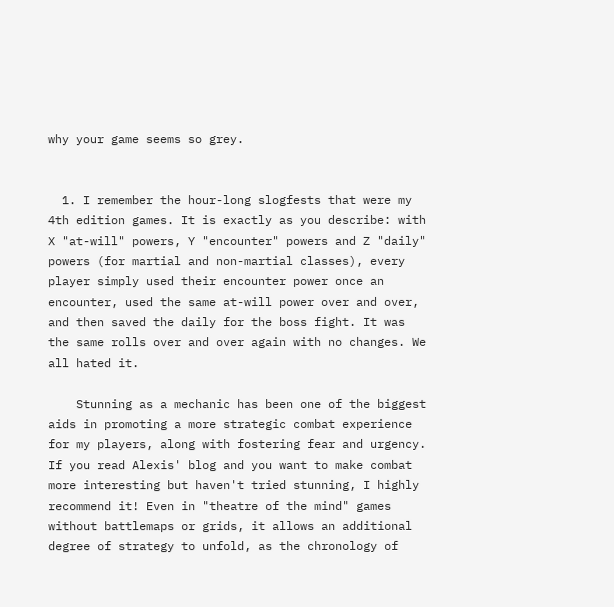why your game seems so grey.


  1. I remember the hour-long slogfests that were my 4th edition games. It is exactly as you describe: with X "at-will" powers, Y "encounter" powers and Z "daily" powers (for martial and non-martial classes), every player simply used their encounter power once an encounter, used the same at-will power over and over, and then saved the daily for the boss fight. It was the same rolls over and over again with no changes. We all hated it.

    Stunning as a mechanic has been one of the biggest aids in promoting a more strategic combat experience for my players, along with fostering fear and urgency. If you read Alexis' blog and you want to make combat more interesting but haven't tried stunning, I highly recommend it! Even in "theatre of the mind" games without battlemaps or grids, it allows an additional degree of strategy to unfold, as the chronology of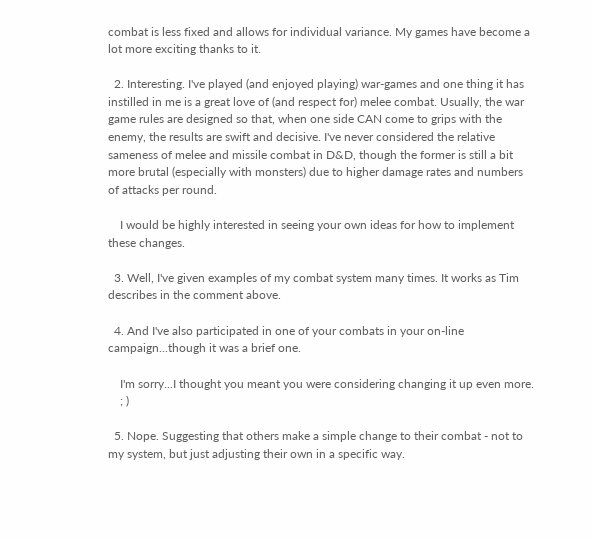combat is less fixed and allows for individual variance. My games have become a lot more exciting thanks to it.

  2. Interesting. I've played (and enjoyed playing) war-games and one thing it has instilled in me is a great love of (and respect for) melee combat. Usually, the war game rules are designed so that, when one side CAN come to grips with the enemy, the results are swift and decisive. I've never considered the relative sameness of melee and missile combat in D&D, though the former is still a bit more brutal (especially with monsters) due to higher damage rates and numbers of attacks per round.

    I would be highly interested in seeing your own ideas for how to implement these changes.

  3. Well, I've given examples of my combat system many times. It works as Tim describes in the comment above.

  4. And I've also participated in one of your combats in your on-line campaign...though it was a brief one.

    I'm sorry...I thought you meant you were considering changing it up even more.
    ; )

  5. Nope. Suggesting that others make a simple change to their combat - not to my system, but just adjusting their own in a specific way.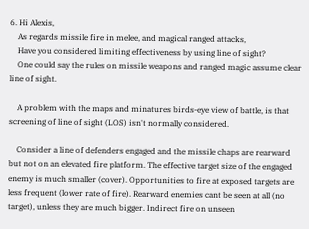6. Hi Alexis,
    As regards missile fire in melee, and magical ranged attacks,
    Have you considered limiting effectiveness by using line of sight?
    One could say the rules on missile weapons and ranged magic assume clear line of sight.

    A problem with the maps and minatures birds-eye view of battle, is that screening of line of sight (LOS) isn't normally considered.

    Consider a line of defenders engaged and the missile chaps are rearward but not on an elevated fire platform. The effective target size of the engaged enemy is much smaller (cover). Opportunities to fire at exposed targets are less frequent (lower rate of fire). Rearward enemies cant be seen at all (no target), unless they are much bigger. Indirect fire on unseen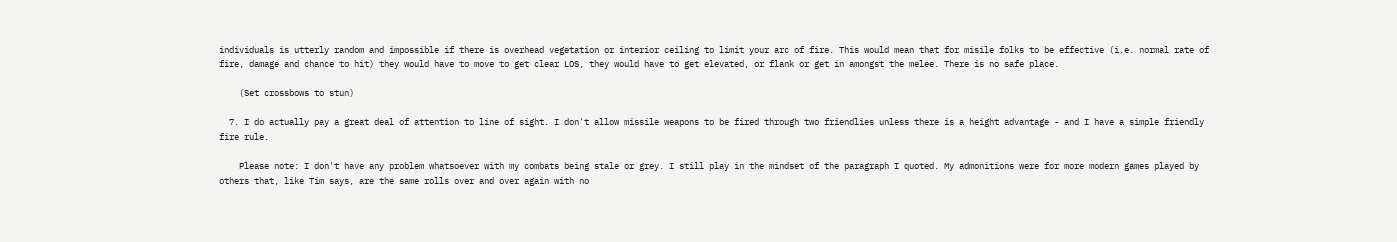individuals is utterly random and impossible if there is overhead vegetation or interior ceiling to limit your arc of fire. This would mean that for misile folks to be effective (i.e. normal rate of fire, damage and chance to hit) they would have to move to get clear LOS, they would have to get elevated, or flank or get in amongst the melee. There is no safe place.

    (Set crossbows to stun)

  7. I do actually pay a great deal of attention to line of sight. I don't allow missile weapons to be fired through two friendlies unless there is a height advantage - and I have a simple friendly fire rule.

    Please note: I don't have any problem whatsoever with my combats being stale or grey. I still play in the mindset of the paragraph I quoted. My admonitions were for more modern games played by others that, like Tim says, are the same rolls over and over again with no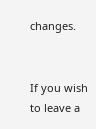changes.


If you wish to leave a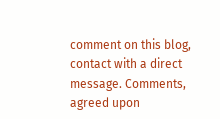comment on this blog, contact with a direct message. Comments, agreed upon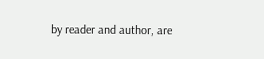by reader and author, are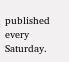published every Saturday.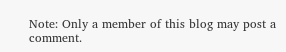Note: Only a member of this blog may post a comment.